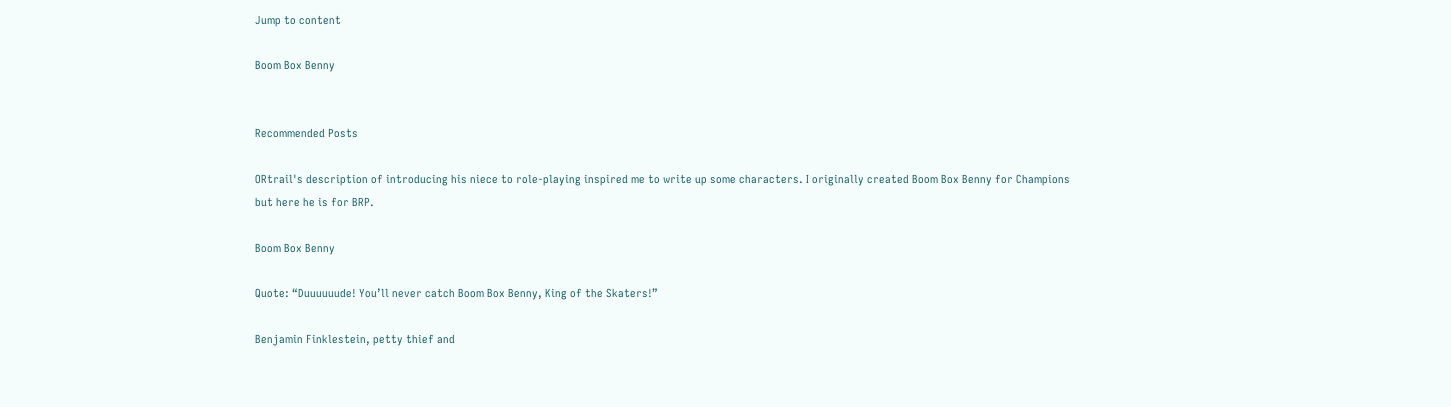Jump to content

Boom Box Benny


Recommended Posts

ORtrail's description of introducing his niece to role-playing inspired me to write up some characters. I originally created Boom Box Benny for Champions but here he is for BRP.

Boom Box Benny

Quote: “Duuuuuude! You’ll never catch Boom Box Benny, King of the Skaters!”

Benjamin Finklestein, petty thief and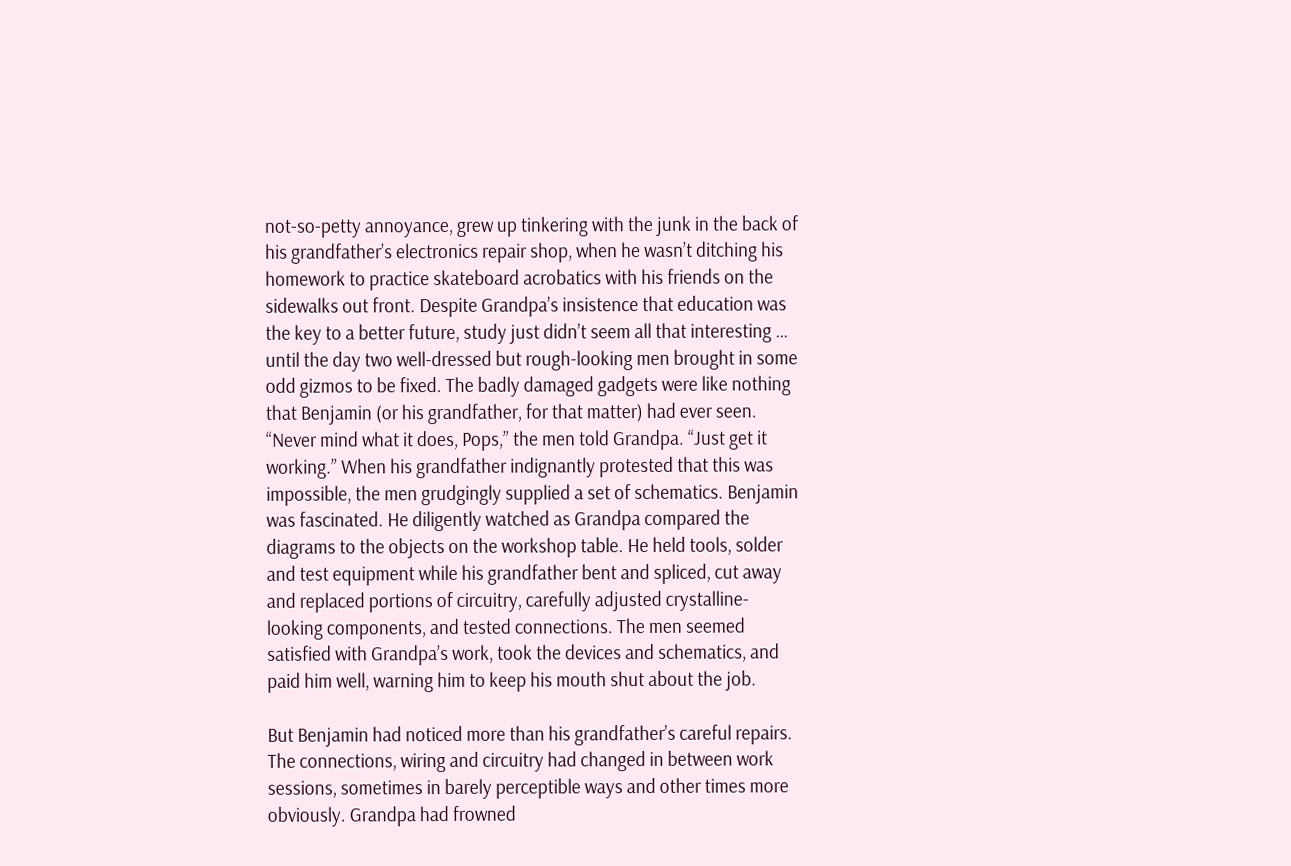not-so-petty annoyance, grew up tinkering with the junk in the back of his grandfather’s electronics repair shop, when he wasn’t ditching his homework to practice skateboard acrobatics with his friends on the sidewalks out front. Despite Grandpa’s insistence that education was the key to a better future, study just didn’t seem all that interesting … until the day two well-dressed but rough-looking men brought in some odd gizmos to be fixed. The badly damaged gadgets were like nothing that Benjamin (or his grandfather, for that matter) had ever seen. “Never mind what it does, Pops,” the men told Grandpa. “Just get it working.” When his grandfather indignantly protested that this was impossible, the men grudgingly supplied a set of schematics. Benjamin was fascinated. He diligently watched as Grandpa compared the diagrams to the objects on the workshop table. He held tools, solder and test equipment while his grandfather bent and spliced, cut away and replaced portions of circuitry, carefully adjusted crystalline-looking components, and tested connections. The men seemed satisfied with Grandpa’s work, took the devices and schematics, and paid him well, warning him to keep his mouth shut about the job.

But Benjamin had noticed more than his grandfather’s careful repairs. The connections, wiring and circuitry had changed in between work sessions, sometimes in barely perceptible ways and other times more obviously. Grandpa had frowned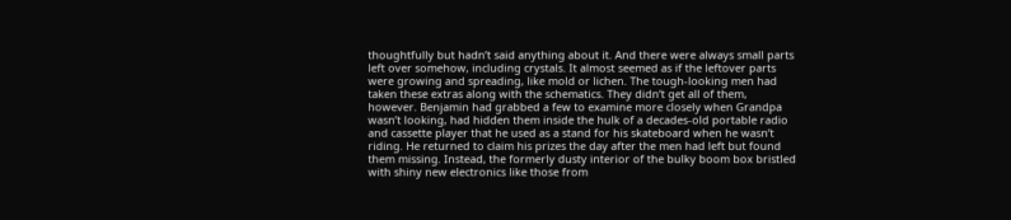thoughtfully but hadn’t said anything about it. And there were always small parts left over somehow, including crystals. It almost seemed as if the leftover parts were growing and spreading, like mold or lichen. The tough-looking men had taken these extras along with the schematics. They didn’t get all of them, however. Benjamin had grabbed a few to examine more closely when Grandpa wasn’t looking, had hidden them inside the hulk of a decades-old portable radio and cassette player that he used as a stand for his skateboard when he wasn’t riding. He returned to claim his prizes the day after the men had left but found them missing. Instead, the formerly dusty interior of the bulky boom box bristled with shiny new electronics like those from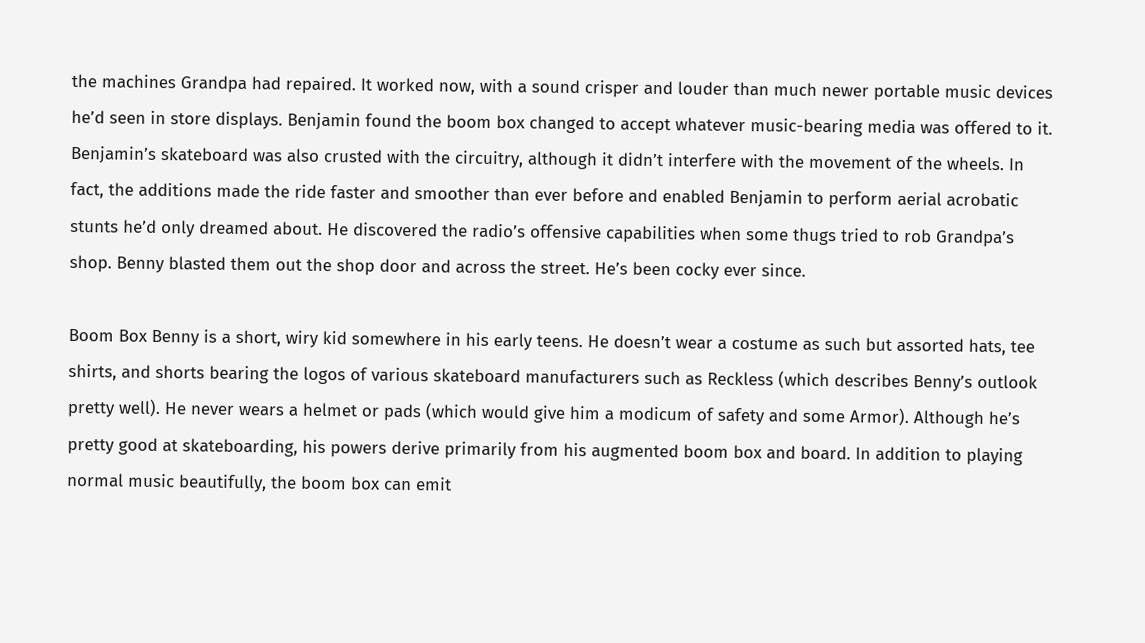the machines Grandpa had repaired. It worked now, with a sound crisper and louder than much newer portable music devices he’d seen in store displays. Benjamin found the boom box changed to accept whatever music-bearing media was offered to it. Benjamin’s skateboard was also crusted with the circuitry, although it didn’t interfere with the movement of the wheels. In fact, the additions made the ride faster and smoother than ever before and enabled Benjamin to perform aerial acrobatic stunts he’d only dreamed about. He discovered the radio’s offensive capabilities when some thugs tried to rob Grandpa’s shop. Benny blasted them out the shop door and across the street. He’s been cocky ever since.

Boom Box Benny is a short, wiry kid somewhere in his early teens. He doesn’t wear a costume as such but assorted hats, tee shirts, and shorts bearing the logos of various skateboard manufacturers such as Reckless (which describes Benny’s outlook pretty well). He never wears a helmet or pads (which would give him a modicum of safety and some Armor). Although he’s pretty good at skateboarding, his powers derive primarily from his augmented boom box and board. In addition to playing normal music beautifully, the boom box can emit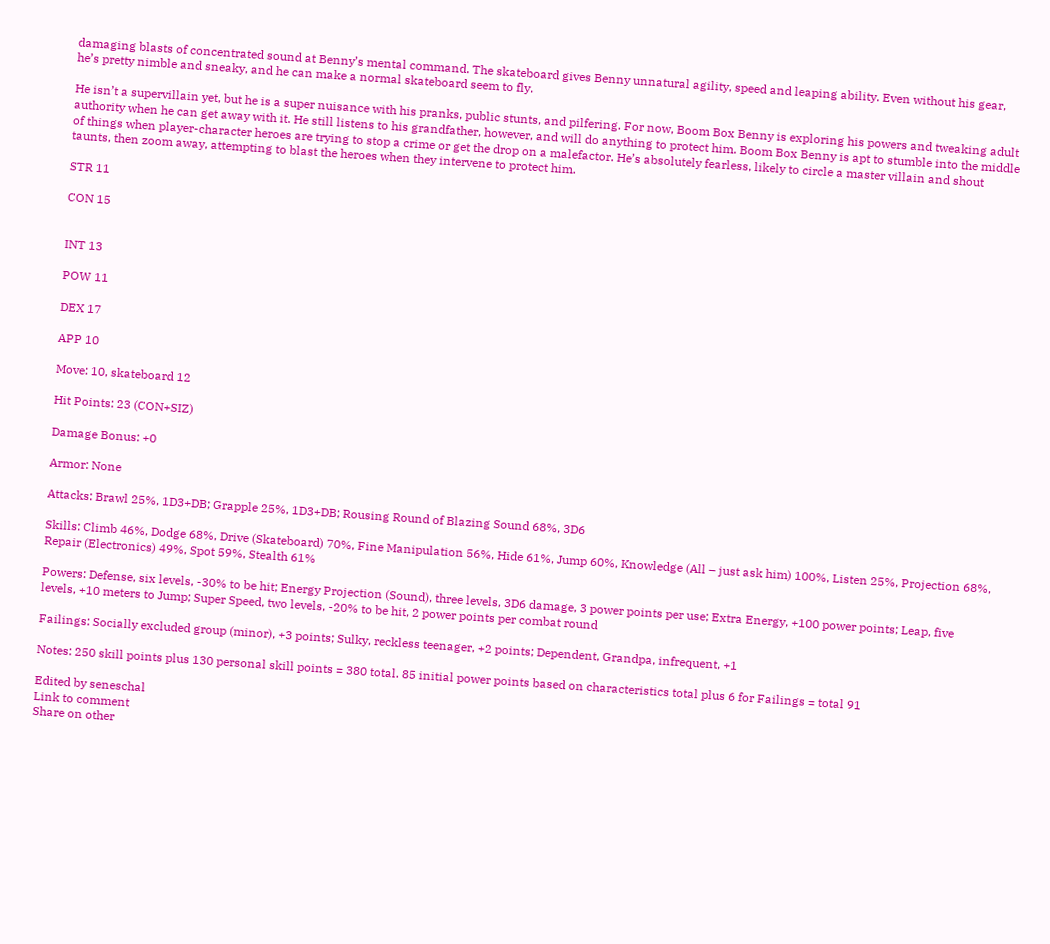damaging blasts of concentrated sound at Benny’s mental command. The skateboard gives Benny unnatural agility, speed and leaping ability. Even without his gear, he’s pretty nimble and sneaky, and he can make a normal skateboard seem to fly.

He isn’t a supervillain yet, but he is a super nuisance with his pranks, public stunts, and pilfering. For now, Boom Box Benny is exploring his powers and tweaking adult authority when he can get away with it. He still listens to his grandfather, however, and will do anything to protect him. Boom Box Benny is apt to stumble into the middle of things when player-character heroes are trying to stop a crime or get the drop on a malefactor. He’s absolutely fearless, likely to circle a master villain and shout taunts, then zoom away, attempting to blast the heroes when they intervene to protect him.

STR 11

CON 15


INT 13

POW 11

DEX 17

APP 10

Move: 10, skateboard 12

Hit Points: 23 (CON+SIZ)

Damage Bonus: +0

Armor: None

Attacks: Brawl 25%, 1D3+DB; Grapple 25%, 1D3+DB; Rousing Round of Blazing Sound 68%, 3D6

Skills: Climb 46%, Dodge 68%, Drive (Skateboard) 70%, Fine Manipulation 56%, Hide 61%, Jump 60%, Knowledge (All – just ask him) 100%, Listen 25%, Projection 68%, Repair (Electronics) 49%, Spot 59%, Stealth 61%

Powers: Defense, six levels, -30% to be hit; Energy Projection (Sound), three levels, 3D6 damage, 3 power points per use; Extra Energy, +100 power points; Leap, five levels, +10 meters to Jump; Super Speed, two levels, -20% to be hit, 2 power points per combat round

Failings: Socially excluded group (minor), +3 points; Sulky, reckless teenager, +2 points; Dependent, Grandpa, infrequent, +1

Notes: 250 skill points plus 130 personal skill points = 380 total. 85 initial power points based on characteristics total plus 6 for Failings = total 91

Edited by seneschal
Link to comment
Share on other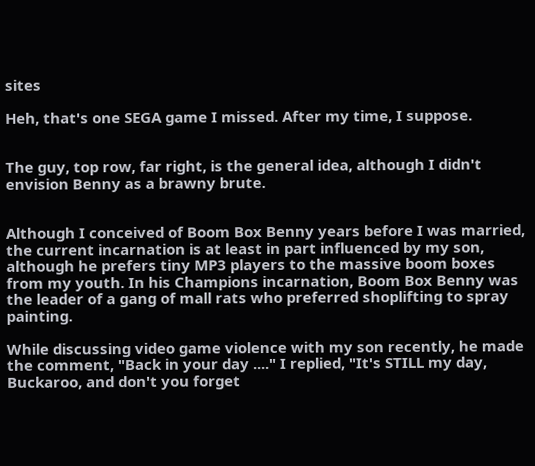sites

Heh, that's one SEGA game I missed. After my time, I suppose.


The guy, top row, far right, is the general idea, although I didn't envision Benny as a brawny brute.


Although I conceived of Boom Box Benny years before I was married, the current incarnation is at least in part influenced by my son, although he prefers tiny MP3 players to the massive boom boxes from my youth. In his Champions incarnation, Boom Box Benny was the leader of a gang of mall rats who preferred shoplifting to spray painting.

While discussing video game violence with my son recently, he made the comment, "Back in your day ...." I replied, "It's STILL my day, Buckaroo, and don't you forget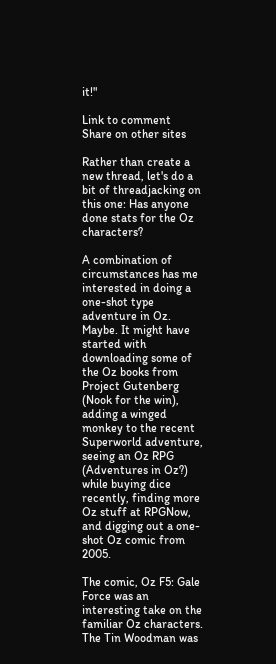it!"

Link to comment
Share on other sites

Rather than create a new thread, let's do a bit of threadjacking on this one: Has anyone done stats for the Oz characters?

A combination of circumstances has me interested in doing a one-shot type adventure in Oz. Maybe. It might have started with downloading some of the Oz books from Project Gutenberg (Nook for the win), adding a winged monkey to the recent Superworld adventure, seeing an Oz RPG (Adventures in Oz?) while buying dice recently, finding more Oz stuff at RPGNow, and digging out a one-shot Oz comic from 2005.

The comic, Oz F5: Gale Force was an interesting take on the familiar Oz characters. The Tin Woodman was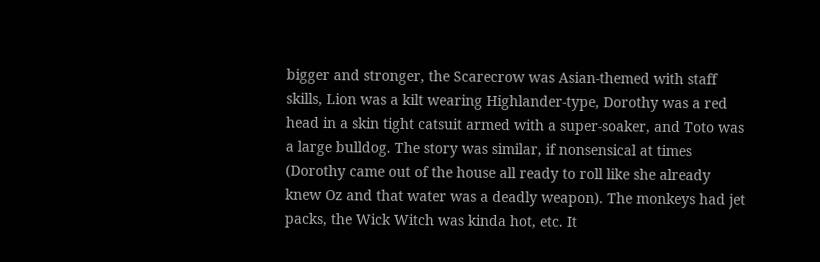bigger and stronger, the Scarecrow was Asian-themed with staff skills, Lion was a kilt wearing Highlander-type, Dorothy was a red head in a skin tight catsuit armed with a super-soaker, and Toto was a large bulldog. The story was similar, if nonsensical at times (Dorothy came out of the house all ready to roll like she already knew Oz and that water was a deadly weapon). The monkeys had jet packs, the Wick Witch was kinda hot, etc. It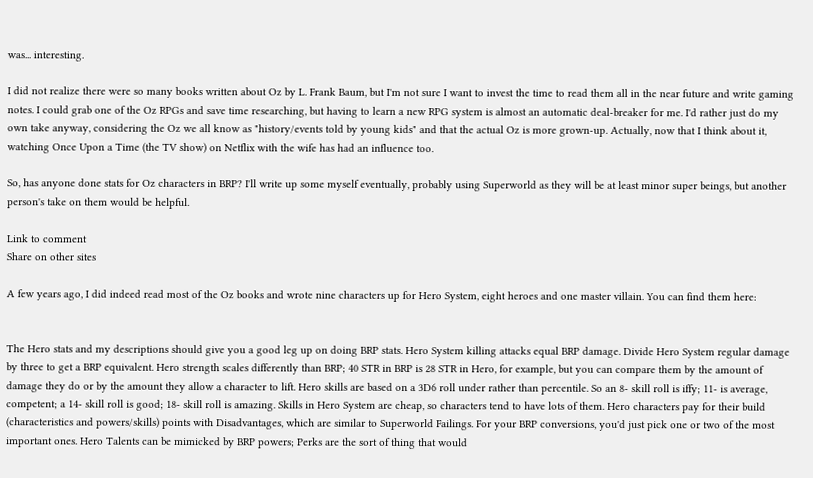was... interesting.

I did not realize there were so many books written about Oz by L. Frank Baum, but I'm not sure I want to invest the time to read them all in the near future and write gaming notes. I could grab one of the Oz RPGs and save time researching, but having to learn a new RPG system is almost an automatic deal-breaker for me. I'd rather just do my own take anyway, considering the Oz we all know as "history/events told by young kids" and that the actual Oz is more grown-up. Actually, now that I think about it, watching Once Upon a Time (the TV show) on Netflix with the wife has had an influence too.

So, has anyone done stats for Oz characters in BRP? I'll write up some myself eventually, probably using Superworld as they will be at least minor super beings, but another person's take on them would be helpful.

Link to comment
Share on other sites

A few years ago, I did indeed read most of the Oz books and wrote nine characters up for Hero System, eight heroes and one master villain. You can find them here:


The Hero stats and my descriptions should give you a good leg up on doing BRP stats. Hero System killing attacks equal BRP damage. Divide Hero System regular damage by three to get a BRP equivalent. Hero strength scales differently than BRP; 40 STR in BRP is 28 STR in Hero, for example, but you can compare them by the amount of damage they do or by the amount they allow a character to lift. Hero skills are based on a 3D6 roll under rather than percentile. So an 8- skill roll is iffy; 11- is average, competent; a 14- skill roll is good; 18- skill roll is amazing. Skills in Hero System are cheap, so characters tend to have lots of them. Hero characters pay for their build (characteristics and powers/skills) points with Disadvantages, which are similar to Superworld Failings. For your BRP conversions, you'd just pick one or two of the most important ones. Hero Talents can be mimicked by BRP powers; Perks are the sort of thing that would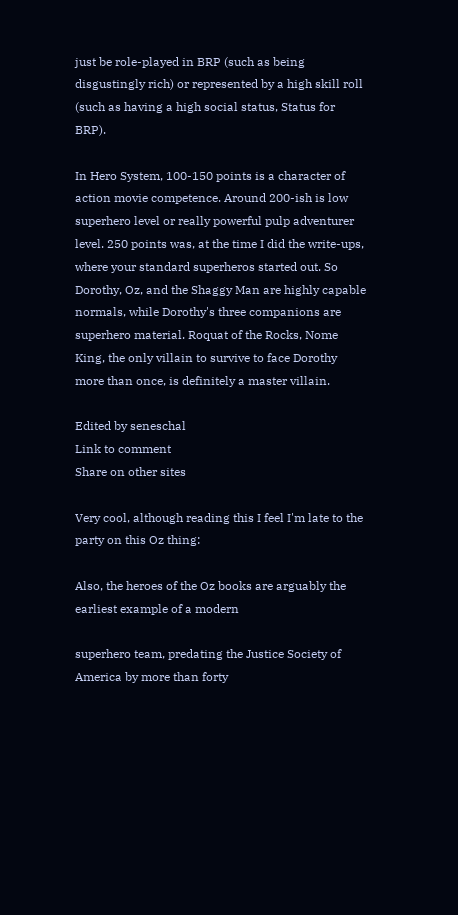just be role-played in BRP (such as being disgustingly rich) or represented by a high skill roll (such as having a high social status, Status for BRP).

In Hero System, 100-150 points is a character of action movie competence. Around 200-ish is low superhero level or really powerful pulp adventurer level. 250 points was, at the time I did the write-ups, where your standard superheros started out. So Dorothy, Oz, and the Shaggy Man are highly capable normals, while Dorothy's three companions are superhero material. Roquat of the Rocks, Nome King, the only villain to survive to face Dorothy more than once, is definitely a master villain.

Edited by seneschal
Link to comment
Share on other sites

Very cool, although reading this I feel I'm late to the party on this Oz thing:

Also, the heroes of the Oz books are arguably the earliest example of a modern

superhero team, predating the Justice Society of America by more than forty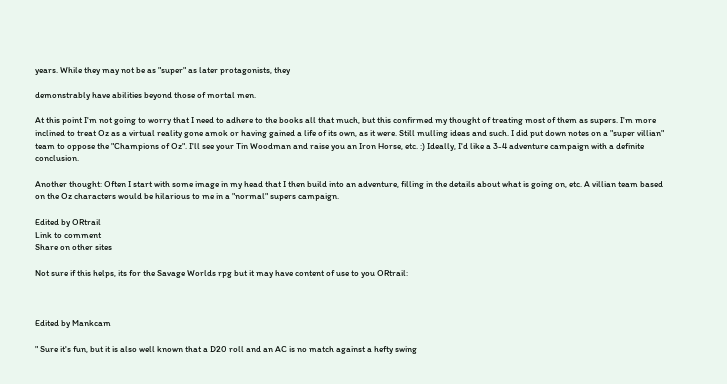years. While they may not be as "super" as later protagonists, they

demonstrably have abilities beyond those of mortal men.

At this point I'm not going to worry that I need to adhere to the books all that much, but this confirmed my thought of treating most of them as supers. I'm more inclined to treat Oz as a virtual reality gone amok or having gained a life of its own, as it were. Still mulling ideas and such. I did put down notes on a "super villian" team to oppose the "Champions of Oz". I'll see your Tin Woodman and raise you an Iron Horse, etc. :) Ideally, I'd like a 3-4 adventure campaign with a definite conclusion.

Another thought: Often I start with some image in my head that I then build into an adventure, filling in the details about what is going on, etc. A villian team based on the Oz characters would be hilarious to me in a "normal" supers campaign.

Edited by ORtrail
Link to comment
Share on other sites

Not sure if this helps, its for the Savage Worlds rpg but it may have content of use to you ORtrail:



Edited by Mankcam

" Sure it's fun, but it is also well known that a D20 roll and an AC is no match against a hefty swing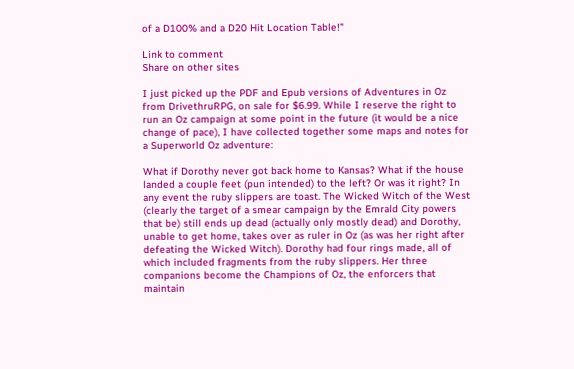of a D100% and a D20 Hit Location Table!"

Link to comment
Share on other sites

I just picked up the PDF and Epub versions of Adventures in Oz from DrivethruRPG, on sale for $6.99. While I reserve the right to run an Oz campaign at some point in the future (it would be a nice change of pace), I have collected together some maps and notes for a Superworld Oz adventure:

What if Dorothy never got back home to Kansas? What if the house landed a couple feet (pun intended) to the left? Or was it right? In any event the ruby slippers are toast. The Wicked Witch of the West (clearly the target of a smear campaign by the Emrald City powers that be) still ends up dead (actually only mostly dead) and Dorothy, unable to get home, takes over as ruler in Oz (as was her right after defeating the Wicked Witch). Dorothy had four rings made, all of which included fragments from the ruby slippers. Her three companions become the Champions of Oz, the enforcers that maintain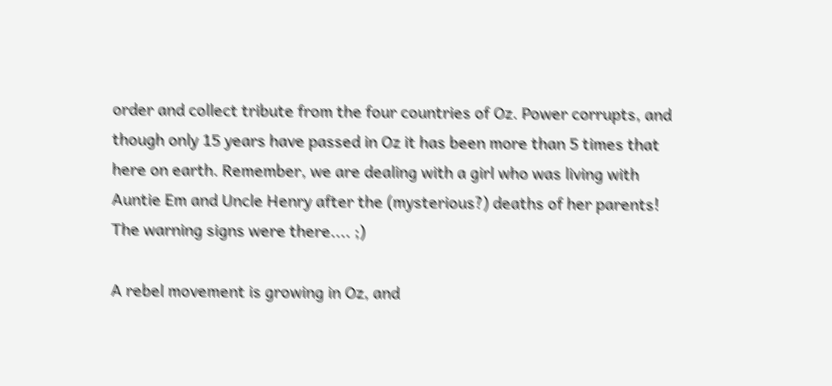order and collect tribute from the four countries of Oz. Power corrupts, and though only 15 years have passed in Oz it has been more than 5 times that here on earth. Remember, we are dealing with a girl who was living with Auntie Em and Uncle Henry after the (mysterious?) deaths of her parents! The warning signs were there.... ;)

A rebel movement is growing in Oz, and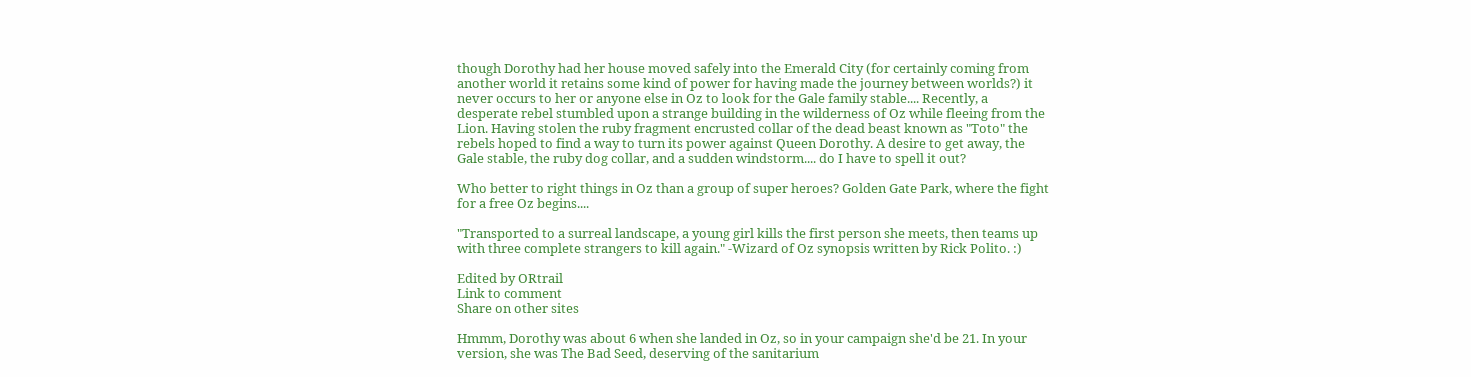though Dorothy had her house moved safely into the Emerald City (for certainly coming from another world it retains some kind of power for having made the journey between worlds?) it never occurs to her or anyone else in Oz to look for the Gale family stable.... Recently, a desperate rebel stumbled upon a strange building in the wilderness of Oz while fleeing from the Lion. Having stolen the ruby fragment encrusted collar of the dead beast known as "Toto" the rebels hoped to find a way to turn its power against Queen Dorothy. A desire to get away, the Gale stable, the ruby dog collar, and a sudden windstorm.... do I have to spell it out?

Who better to right things in Oz than a group of super heroes? Golden Gate Park, where the fight for a free Oz begins....

"Transported to a surreal landscape, a young girl kills the first person she meets, then teams up with three complete strangers to kill again." -Wizard of Oz synopsis written by Rick Polito. :)

Edited by ORtrail
Link to comment
Share on other sites

Hmmm, Dorothy was about 6 when she landed in Oz, so in your campaign she'd be 21. In your version, she was The Bad Seed, deserving of the sanitarium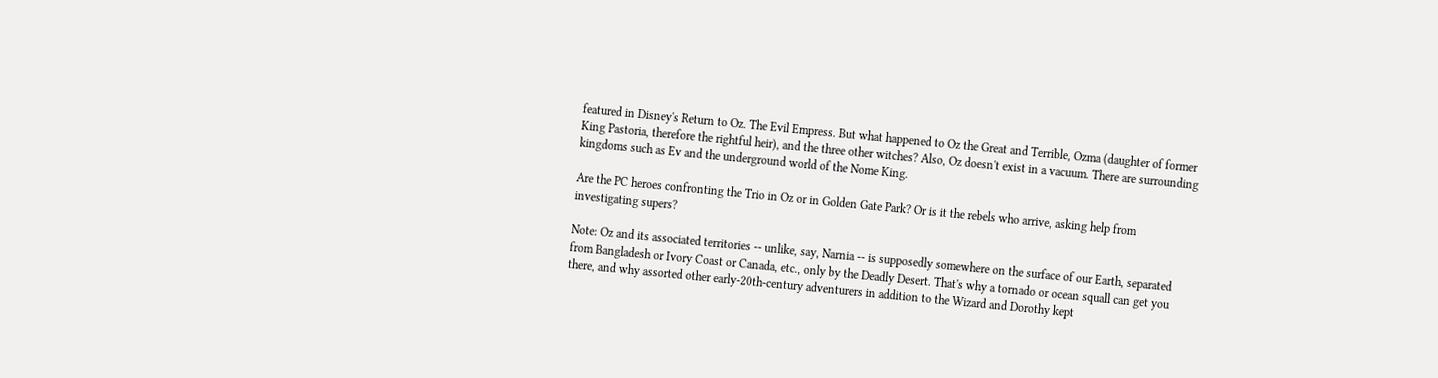featured in Disney's Return to Oz. The Evil Empress. But what happened to Oz the Great and Terrible, Ozma (daughter of former King Pastoria, therefore the rightful heir), and the three other witches? Also, Oz doesn't exist in a vacuum. There are surrounding kingdoms such as Ev and the underground world of the Nome King.

Are the PC heroes confronting the Trio in Oz or in Golden Gate Park? Or is it the rebels who arrive, asking help from investigating supers?

Note: Oz and its associated territories -- unlike, say, Narnia -- is supposedly somewhere on the surface of our Earth, separated from Bangladesh or Ivory Coast or Canada, etc., only by the Deadly Desert. That's why a tornado or ocean squall can get you there, and why assorted other early-20th-century adventurers in addition to the Wizard and Dorothy kept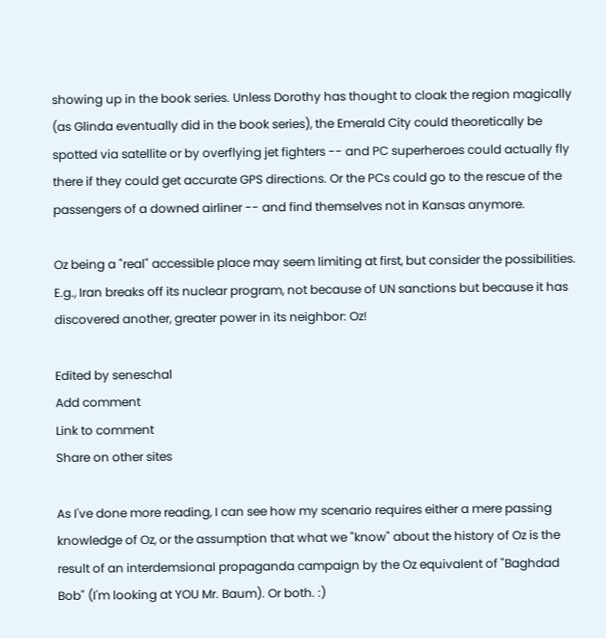showing up in the book series. Unless Dorothy has thought to cloak the region magically (as Glinda eventually did in the book series), the Emerald City could theoretically be spotted via satellite or by overflying jet fighters -- and PC superheroes could actually fly there if they could get accurate GPS directions. Or the PCs could go to the rescue of the passengers of a downed airliner -- and find themselves not in Kansas anymore.

Oz being a "real" accessible place may seem limiting at first, but consider the possibilities. E.g., Iran breaks off its nuclear program, not because of UN sanctions but because it has discovered another, greater power in its neighbor: Oz!

Edited by seneschal
Add comment
Link to comment
Share on other sites

As I've done more reading, I can see how my scenario requires either a mere passing knowledge of Oz, or the assumption that what we "know" about the history of Oz is the result of an interdemsional propaganda campaign by the Oz equivalent of "Baghdad Bob" (I'm looking at YOU Mr. Baum). Or both. :)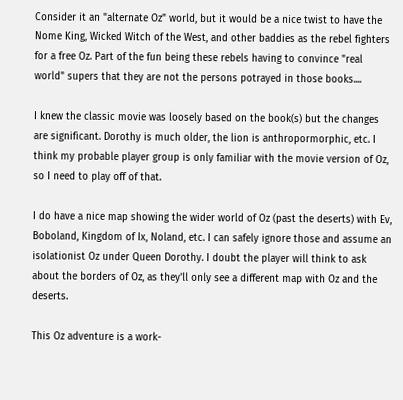Consider it an "alternate Oz" world, but it would be a nice twist to have the Nome King, Wicked Witch of the West, and other baddies as the rebel fighters for a free Oz. Part of the fun being these rebels having to convince "real world" supers that they are not the persons potrayed in those books....

I knew the classic movie was loosely based on the book(s) but the changes are significant. Dorothy is much older, the lion is anthropormorphic, etc. I think my probable player group is only familiar with the movie version of Oz, so I need to play off of that.

I do have a nice map showing the wider world of Oz (past the deserts) with Ev, Boboland, Kingdom of Ix, Noland, etc. I can safely ignore those and assume an isolationist Oz under Queen Dorothy. I doubt the player will think to ask about the borders of Oz, as they'll only see a different map with Oz and the deserts.

This Oz adventure is a work-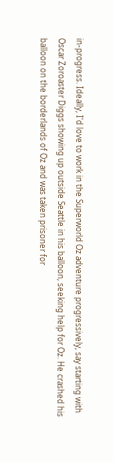in-progress. Ideally, I'd love to work in the Superworld Oz adventure progressively, say starting with Oscar Zoroaster Diggs showing up outside Seattle in his balloon, seeking help for Oz. He crashed his balloon on the borderlands of Oz and was taken prisoner for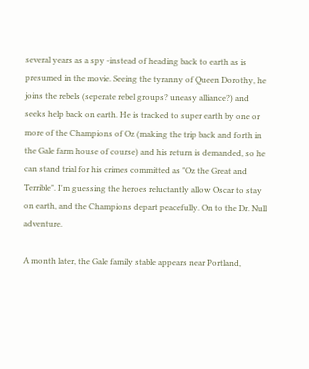several years as a spy -instead of heading back to earth as is presumed in the movie. Seeing the tyranny of Queen Dorothy, he joins the rebels (seperate rebel groups? uneasy alliance?) and seeks help back on earth. He is tracked to super earth by one or more of the Champions of Oz (making the trip back and forth in the Gale farm house of course) and his return is demanded, so he can stand trial for his crimes committed as "Oz the Great and Terrible". I'm guessing the heroes reluctantly allow Oscar to stay on earth, and the Champions depart peacefully. On to the Dr. Null adventure.

A month later, the Gale family stable appears near Portland,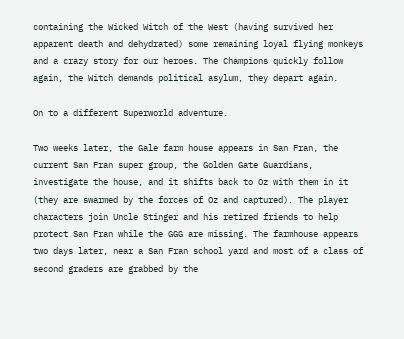containing the Wicked Witch of the West (having survived her apparent death and dehydrated) some remaining loyal flying monkeys and a crazy story for our heroes. The Champions quickly follow again, the Witch demands political asylum, they depart again.

On to a different Superworld adventure.

Two weeks later, the Gale farm house appears in San Fran, the current San Fran super group, the Golden Gate Guardians, investigate the house, and it shifts back to Oz with them in it (they are swarmed by the forces of Oz and captured). The player characters join Uncle Stinger and his retired friends to help protect San Fran while the GGG are missing. The farmhouse appears two days later, near a San Fran school yard and most of a class of second graders are grabbed by the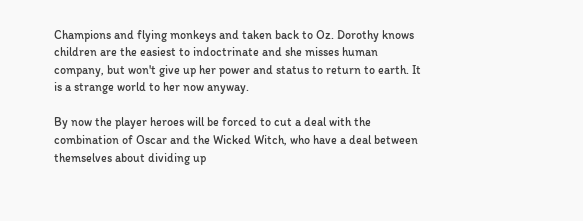Champions and flying monkeys and taken back to Oz. Dorothy knows children are the easiest to indoctrinate and she misses human company, but won't give up her power and status to return to earth. It is a strange world to her now anyway.

By now the player heroes will be forced to cut a deal with the combination of Oscar and the Wicked Witch, who have a deal between themselves about dividing up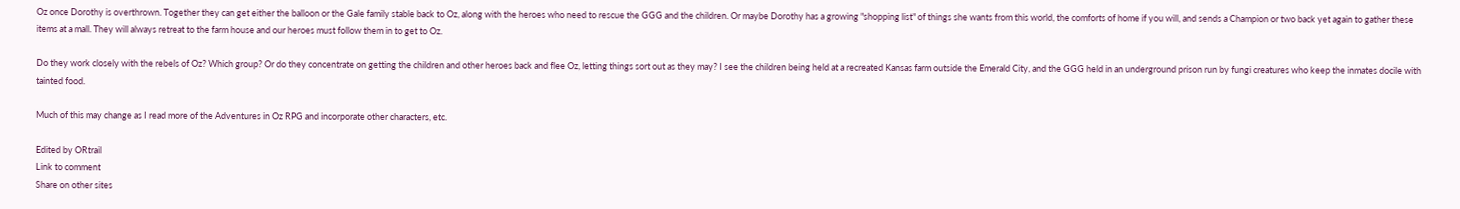Oz once Dorothy is overthrown. Together they can get either the balloon or the Gale family stable back to Oz, along with the heroes who need to rescue the GGG and the children. Or maybe Dorothy has a growing "shopping list" of things she wants from this world, the comforts of home if you will, and sends a Champion or two back yet again to gather these items at a mall. They will always retreat to the farm house and our heroes must follow them in to get to Oz.

Do they work closely with the rebels of Oz? Which group? Or do they concentrate on getting the children and other heroes back and flee Oz, letting things sort out as they may? I see the children being held at a recreated Kansas farm outside the Emerald City, and the GGG held in an underground prison run by fungi creatures who keep the inmates docile with tainted food.

Much of this may change as I read more of the Adventures in Oz RPG and incorporate other characters, etc.

Edited by ORtrail
Link to comment
Share on other sites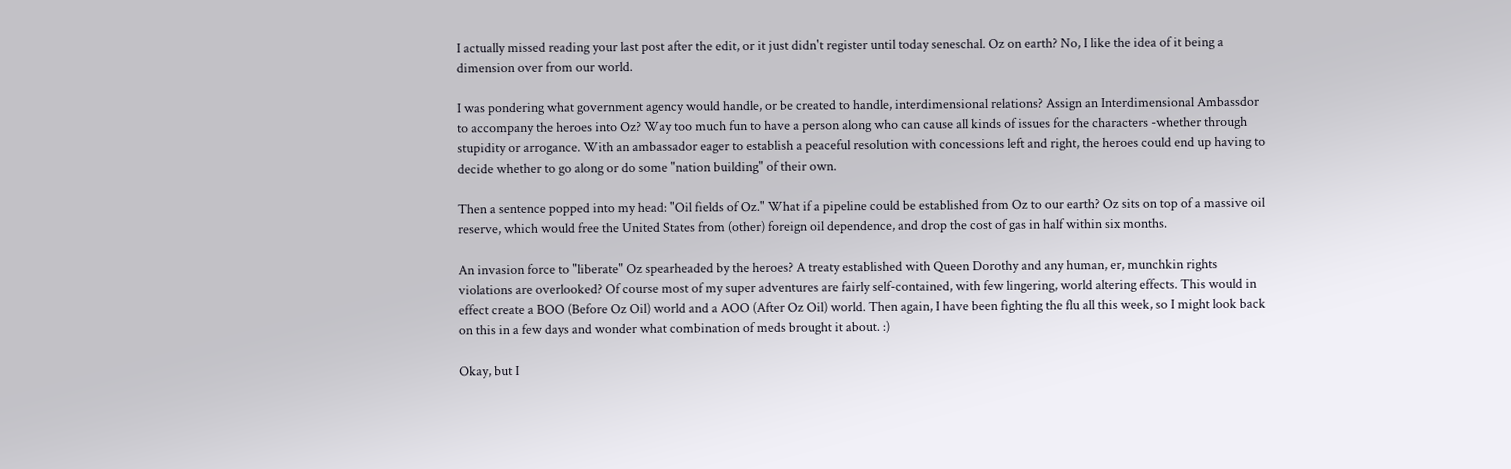I actually missed reading your last post after the edit, or it just didn't register until today seneschal. Oz on earth? No, I like the idea of it being a dimension over from our world.

I was pondering what government agency would handle, or be created to handle, interdimensional relations? Assign an Interdimensional Ambassdor to accompany the heroes into Oz? Way too much fun to have a person along who can cause all kinds of issues for the characters -whether through stupidity or arrogance. With an ambassador eager to establish a peaceful resolution with concessions left and right, the heroes could end up having to decide whether to go along or do some "nation building" of their own.

Then a sentence popped into my head: "Oil fields of Oz." What if a pipeline could be established from Oz to our earth? Oz sits on top of a massive oil reserve, which would free the United States from (other) foreign oil dependence, and drop the cost of gas in half within six months.

An invasion force to "liberate" Oz spearheaded by the heroes? A treaty established with Queen Dorothy and any human, er, munchkin rights violations are overlooked? Of course most of my super adventures are fairly self-contained, with few lingering, world altering effects. This would in effect create a BOO (Before Oz Oil) world and a AOO (After Oz Oil) world. Then again, I have been fighting the flu all this week, so I might look back on this in a few days and wonder what combination of meds brought it about. :)

Okay, but I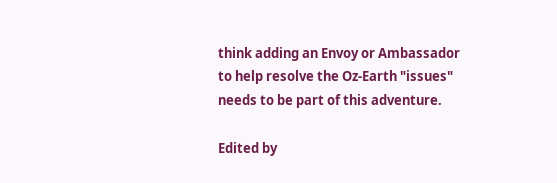think adding an Envoy or Ambassador to help resolve the Oz-Earth "issues" needs to be part of this adventure.

Edited by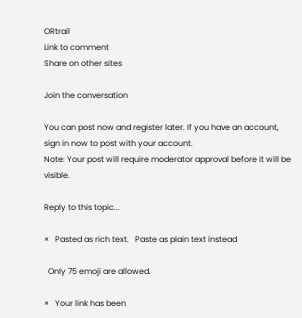ORtrail
Link to comment
Share on other sites

Join the conversation

You can post now and register later. If you have an account, sign in now to post with your account.
Note: Your post will require moderator approval before it will be visible.

Reply to this topic...

×   Pasted as rich text.   Paste as plain text instead

  Only 75 emoji are allowed.

×   Your link has been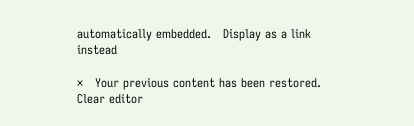automatically embedded.   Display as a link instead

×   Your previous content has been restored.   Clear editor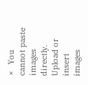×   You cannot paste images directly. Upload or insert images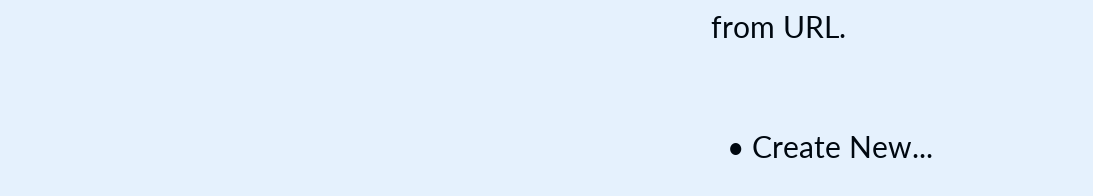from URL.

  • Create New...